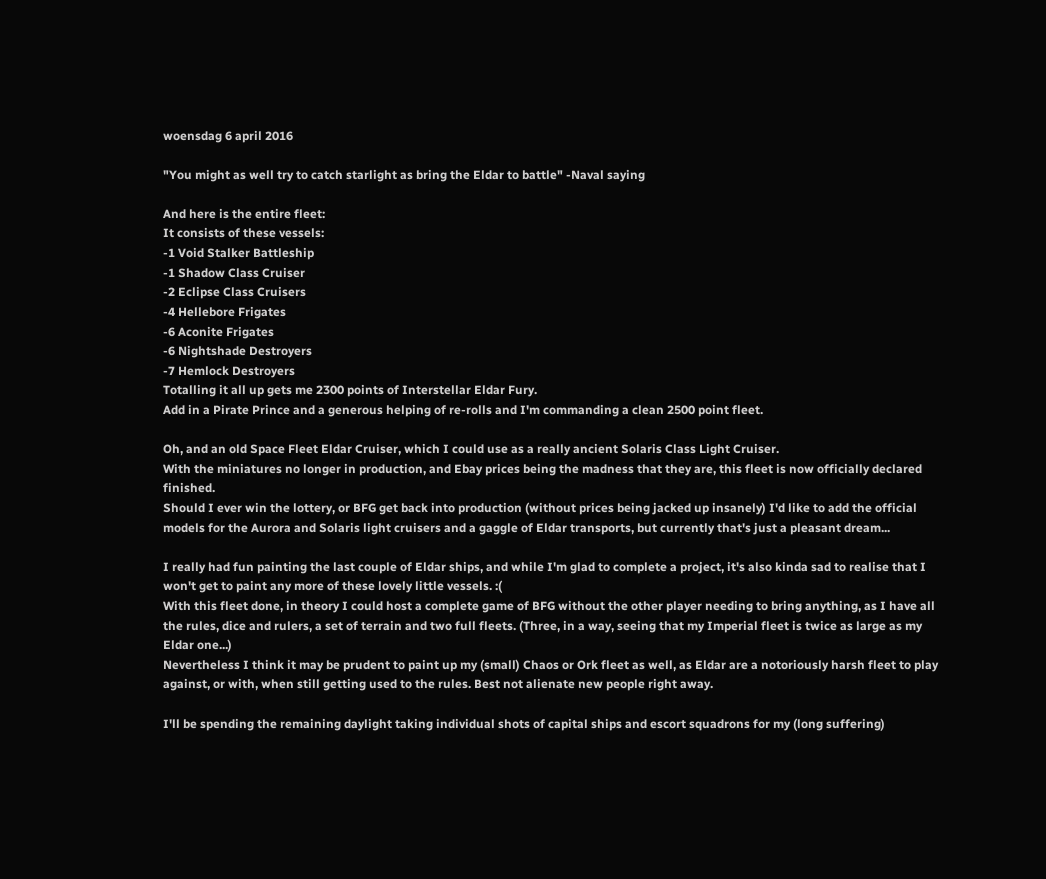woensdag 6 april 2016

"You might as well try to catch starlight as bring the Eldar to battle" -Naval saying

And here is the entire fleet:
It consists of these vessels:
-1 Void Stalker Battleship
-1 Shadow Class Cruiser
-2 Eclipse Class Cruisers
-4 Hellebore Frigates
-6 Aconite Frigates
-6 Nightshade Destroyers
-7 Hemlock Destroyers
Totalling it all up gets me 2300 points of Interstellar Eldar Fury.
Add in a Pirate Prince and a generous helping of re-rolls and I'm commanding a clean 2500 point fleet.

Oh, and an old Space Fleet Eldar Cruiser, which I could use as a really ancient Solaris Class Light Cruiser.
With the miniatures no longer in production, and Ebay prices being the madness that they are, this fleet is now officially declared finished.
Should I ever win the lottery, or BFG get back into production (without prices being jacked up insanely) I'd like to add the official models for the Aurora and Solaris light cruisers and a gaggle of Eldar transports, but currently that's just a pleasant dream...

I really had fun painting the last couple of Eldar ships, and while I'm glad to complete a project, it's also kinda sad to realise that I won't get to paint any more of these lovely little vessels. :(
With this fleet done, in theory I could host a complete game of BFG without the other player needing to bring anything, as I have all the rules, dice and rulers, a set of terrain and two full fleets. (Three, in a way, seeing that my Imperial fleet is twice as large as my Eldar one...)
Nevertheless I think it may be prudent to paint up my (small) Chaos or Ork fleet as well, as Eldar are a notoriously harsh fleet to play against, or with, when still getting used to the rules. Best not alienate new people right away.

I'll be spending the remaining daylight taking individual shots of capital ships and escort squadrons for my (long suffering)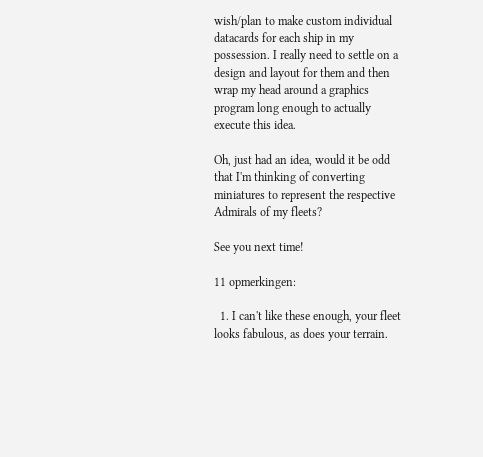wish/plan to make custom individual datacards for each ship in my possession. I really need to settle on a design and layout for them and then wrap my head around a graphics program long enough to actually execute this idea.

Oh, just had an idea, would it be odd that I'm thinking of converting miniatures to represent the respective Admirals of my fleets?

See you next time!

11 opmerkingen:

  1. I can't like these enough, your fleet looks fabulous, as does your terrain.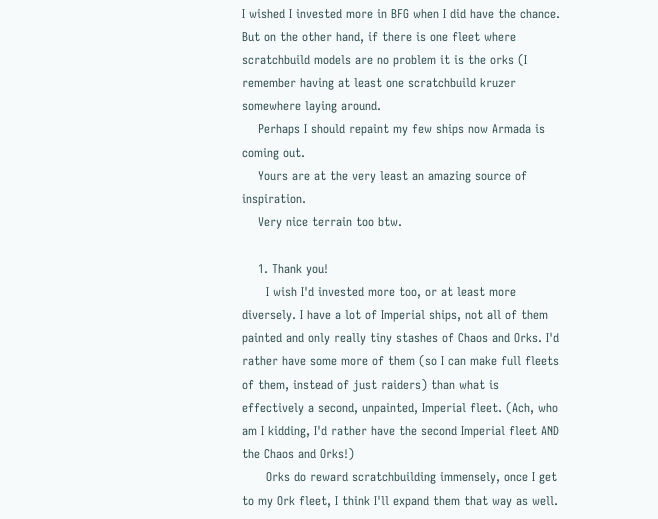I wished I invested more in BFG when I did have the chance. But on the other hand, if there is one fleet where scratchbuild models are no problem it is the orks (I remember having at least one scratchbuild kruzer somewhere laying around.
    Perhaps I should repaint my few ships now Armada is coming out.
    Yours are at the very least an amazing source of inspiration.
    Very nice terrain too btw.

    1. Thank you!
      I wish I'd invested more too, or at least more diversely. I have a lot of Imperial ships, not all of them painted and only really tiny stashes of Chaos and Orks. I'd rather have some more of them (so I can make full fleets of them, instead of just raiders) than what is effectively a second, unpainted, Imperial fleet. (Ach, who am I kidding, I'd rather have the second Imperial fleet AND the Chaos and Orks!)
      Orks do reward scratchbuilding immensely, once I get to my Ork fleet, I think I'll expand them that way as well.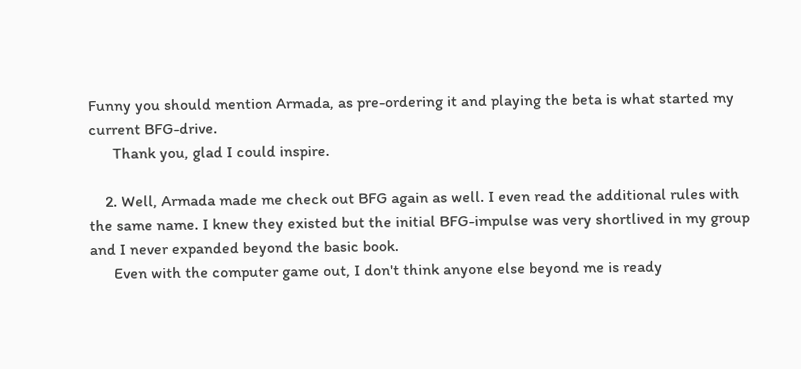Funny you should mention Armada, as pre-ordering it and playing the beta is what started my current BFG-drive.
      Thank you, glad I could inspire.

    2. Well, Armada made me check out BFG again as well. I even read the additional rules with the same name. I knew they existed but the initial BFG-impulse was very shortlived in my group and I never expanded beyond the basic book.
      Even with the computer game out, I don't think anyone else beyond me is ready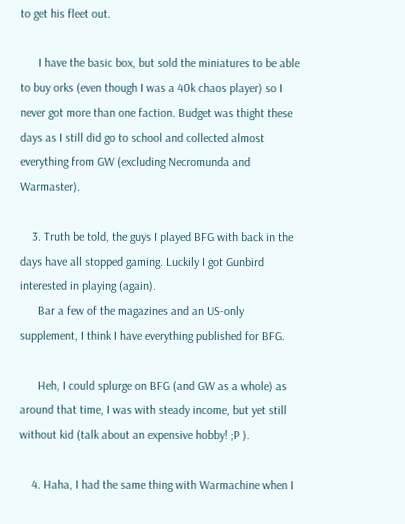to get his fleet out.

      I have the basic box, but sold the miniatures to be able to buy orks (even though I was a 40k chaos player) so I never got more than one faction. Budget was thight these days as I still did go to school and collected almost everything from GW (excluding Necromunda and Warmaster).

    3. Truth be told, the guys I played BFG with back in the days have all stopped gaming. Luckily I got Gunbird interested in playing (again).
      Bar a few of the magazines and an US-only supplement, I think I have everything published for BFG.

      Heh, I could splurge on BFG (and GW as a whole) as around that time, I was with steady income, but yet still without kid (talk about an expensive hobby! ;P ).

    4. Haha, I had the same thing with Warmachine when I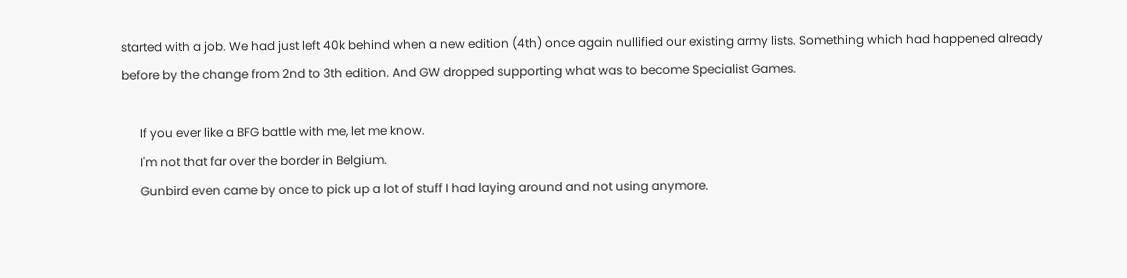started with a job. We had just left 40k behind when a new edition (4th) once again nullified our existing army lists. Something which had happened already before by the change from 2nd to 3th edition. And GW dropped supporting what was to become Specialist Games.

      If you ever like a BFG battle with me, let me know.
      I'm not that far over the border in Belgium.
      Gunbird even came by once to pick up a lot of stuff I had laying around and not using anymore.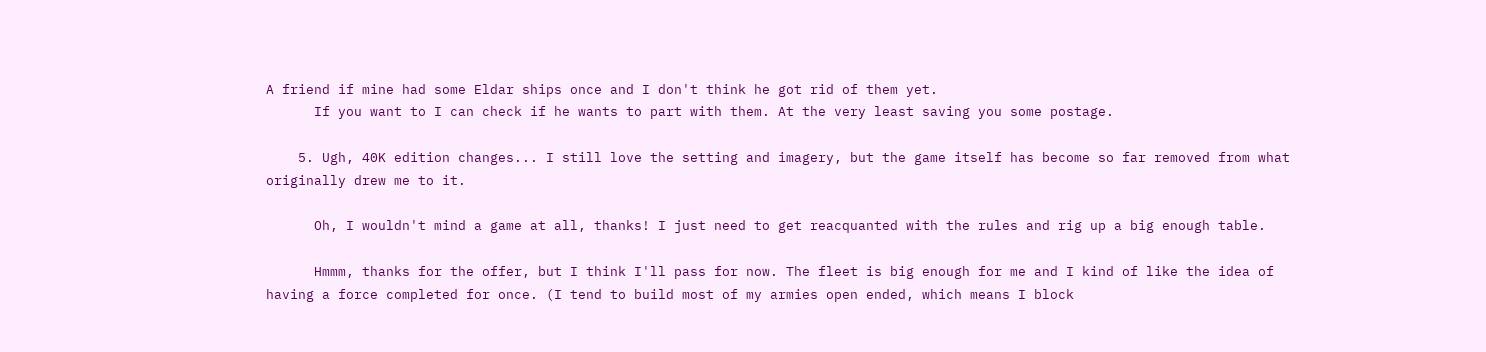A friend if mine had some Eldar ships once and I don't think he got rid of them yet.
      If you want to I can check if he wants to part with them. At the very least saving you some postage.

    5. Ugh, 40K edition changes... I still love the setting and imagery, but the game itself has become so far removed from what originally drew me to it.

      Oh, I wouldn't mind a game at all, thanks! I just need to get reacquanted with the rules and rig up a big enough table.

      Hmmm, thanks for the offer, but I think I'll pass for now. The fleet is big enough for me and I kind of like the idea of having a force completed for once. (I tend to build most of my armies open ended, which means I block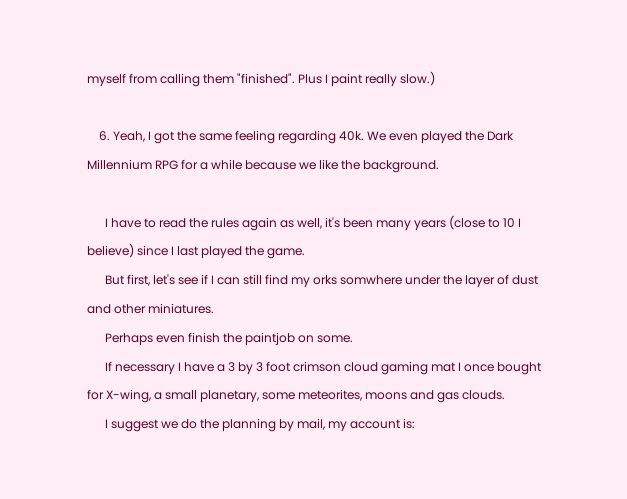myself from calling them "finished". Plus I paint really slow.)

    6. Yeah, I got the same feeling regarding 40k. We even played the Dark Millennium RPG for a while because we like the background.

      I have to read the rules again as well, it's been many years (close to 10 I believe) since I last played the game.
      But first, let's see if I can still find my orks somwhere under the layer of dust and other miniatures.
      Perhaps even finish the paintjob on some.
      If necessary I have a 3 by 3 foot crimson cloud gaming mat I once bought for X-wing, a small planetary, some meteorites, moons and gas clouds.
      I suggest we do the planning by mail, my account is: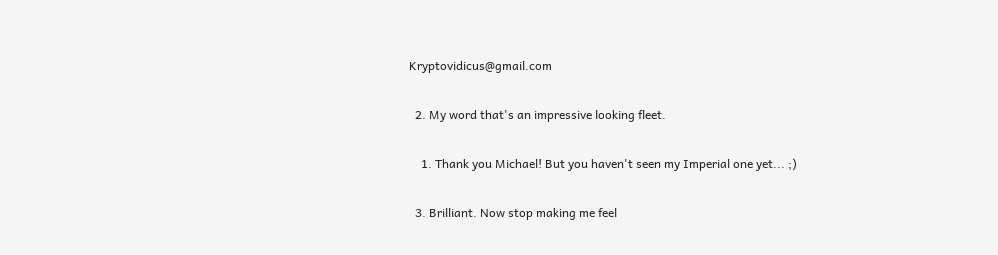Kryptovidicus@gmail.com

  2. My word that's an impressive looking fleet.

    1. Thank you Michael! But you haven't seen my Imperial one yet... ;)

  3. Brilliant. Now stop making me feel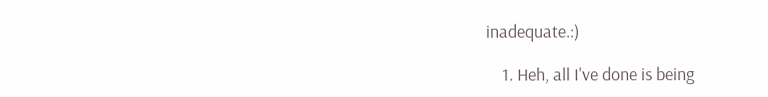inadequate.:)

    1. Heh, all I've done is being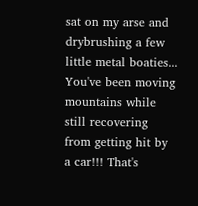sat on my arse and drybrushing a few little metal boaties... You've been moving mountains while still recovering from getting hit by a car!!! That's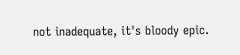not inadequate, it's bloody epic.